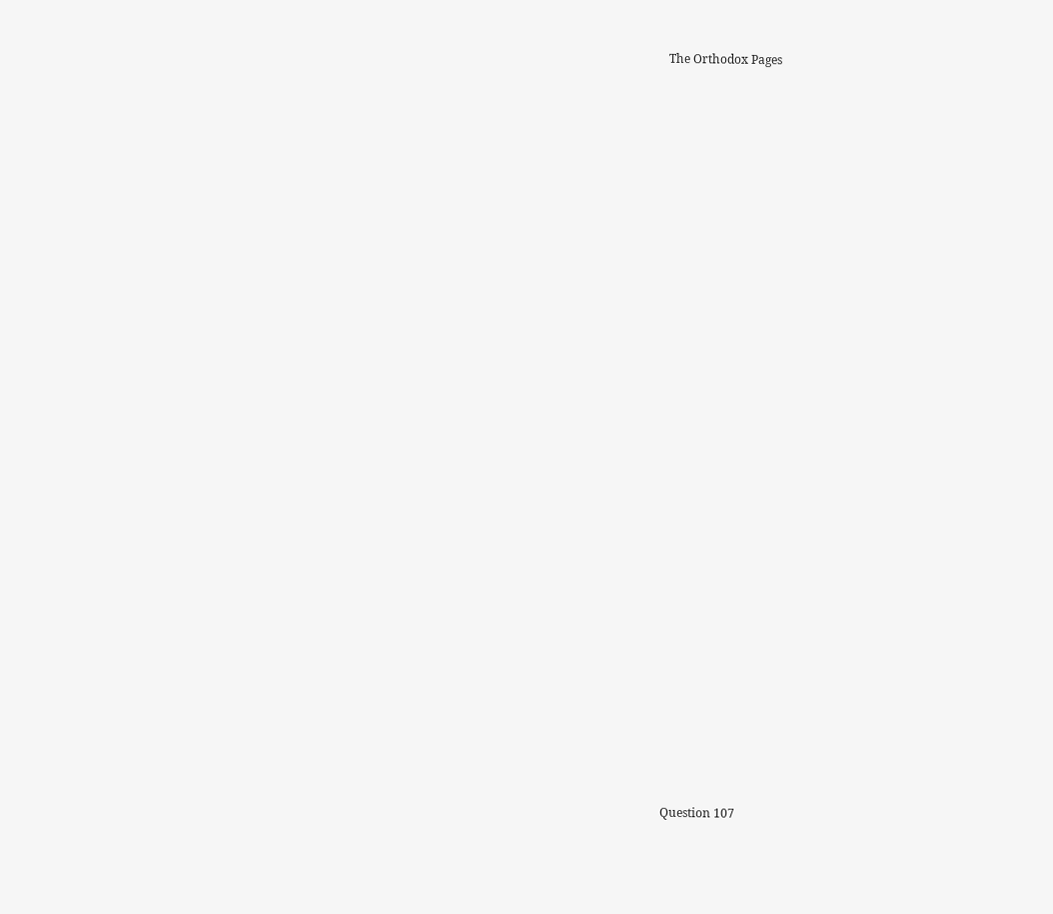The Orthodox Pages

































Question 107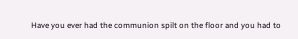Have you ever had the communion spilt on the floor and you had to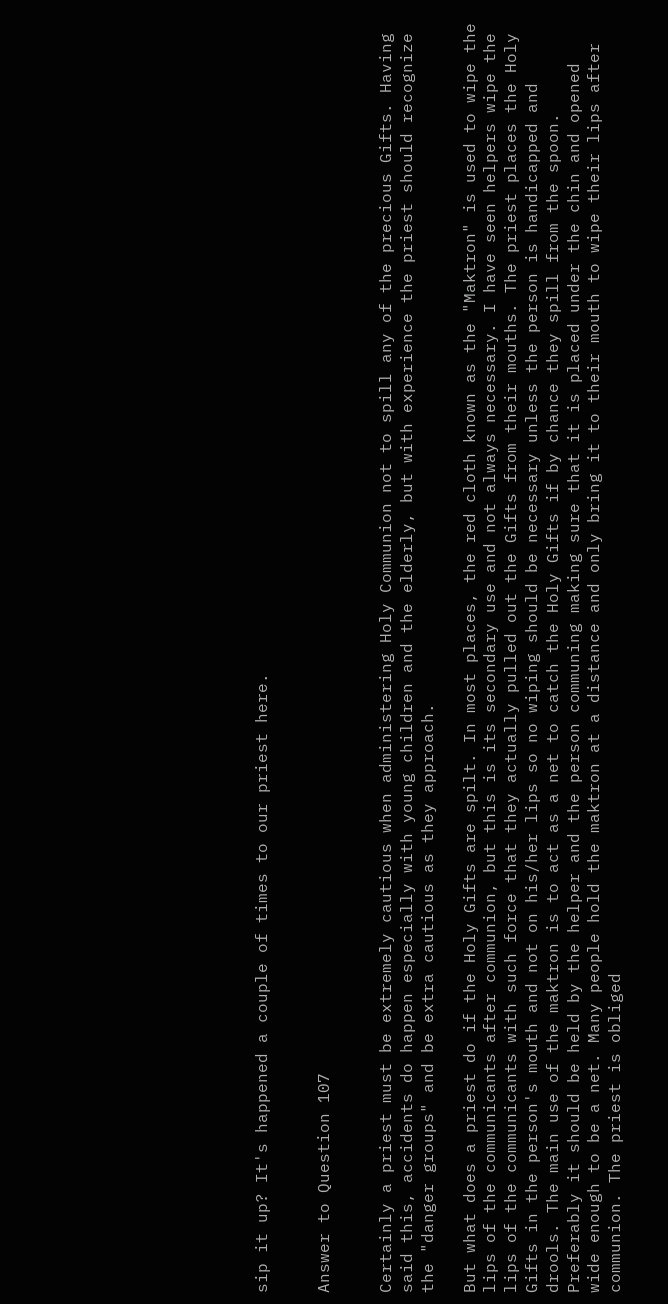sip it up? It's happened a couple of times to our priest here.


Answer to Question 107


Certainly a priest must be extremely cautious when administering Holy Communion not to spill any of the precious Gifts. Having said this, accidents do happen especially with young children and the elderly, but with experience the priest should recognize the "danger groups" and be extra cautious as they approach.

But what does a priest do if the Holy Gifts are spilt. In most places, the red cloth known as the "Maktron" is used to wipe the lips of the communicants after communion, but this is its secondary use and not always necessary. I have seen helpers wipe the lips of the communicants with such force that they actually pulled out the Gifts from their mouths. The priest places the Holy Gifts in the person's mouth and not on his/her lips so no wiping should be necessary unless the person is handicapped and drools. The main use of the maktron is to act as a net to catch the Holy Gifts if by chance they spill from the spoon. Preferably it should be held by the helper and the person communing making sure that it is placed under the chin and opened wide enough to be a net. Many people hold the maktron at a distance and only bring it to their mouth to wipe their lips after communion. The priest is obliged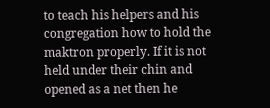to teach his helpers and his congregation how to hold the maktron properly. If it is not held under their chin and opened as a net then he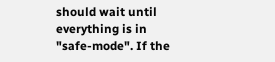should wait until everything is in "safe-mode". If the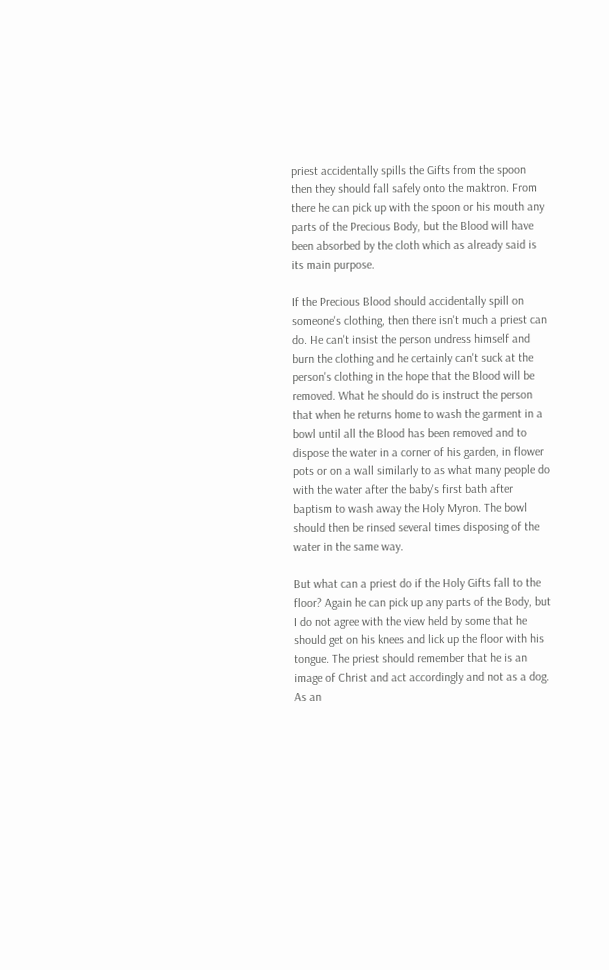priest accidentally spills the Gifts from the spoon then they should fall safely onto the maktron. From there he can pick up with the spoon or his mouth any parts of the Precious Body, but the Blood will have been absorbed by the cloth which as already said is its main purpose.

If the Precious Blood should accidentally spill on someone's clothing, then there isn't much a priest can do. He can't insist the person undress himself and burn the clothing and he certainly can't suck at the person's clothing in the hope that the Blood will be removed. What he should do is instruct the person that when he returns home to wash the garment in a bowl until all the Blood has been removed and to dispose the water in a corner of his garden, in flower pots or on a wall similarly to as what many people do with the water after the baby's first bath after baptism to wash away the Holy Myron. The bowl should then be rinsed several times disposing of the water in the same way.

But what can a priest do if the Holy Gifts fall to the floor? Again he can pick up any parts of the Body, but I do not agree with the view held by some that he should get on his knees and lick up the floor with his tongue. The priest should remember that he is an image of Christ and act accordingly and not as a dog. As an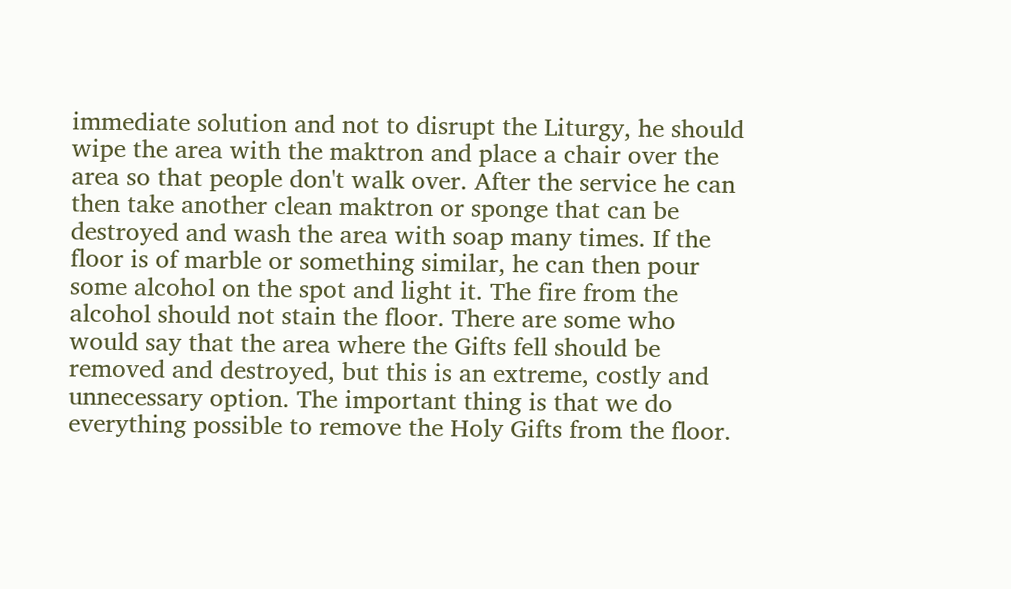immediate solution and not to disrupt the Liturgy, he should wipe the area with the maktron and place a chair over the area so that people don't walk over. After the service he can then take another clean maktron or sponge that can be destroyed and wash the area with soap many times. If the floor is of marble or something similar, he can then pour some alcohol on the spot and light it. The fire from the alcohol should not stain the floor. There are some who would say that the area where the Gifts fell should be removed and destroyed, but this is an extreme, costly and unnecessary option. The important thing is that we do everything possible to remove the Holy Gifts from the floor.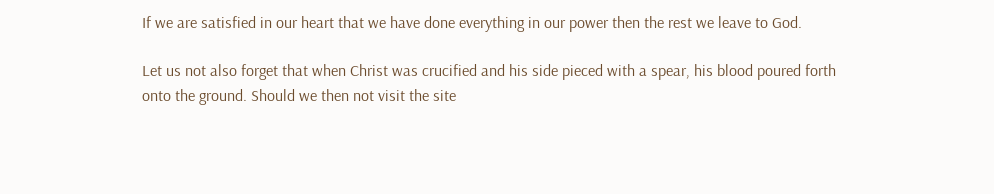If we are satisfied in our heart that we have done everything in our power then the rest we leave to God.

Let us not also forget that when Christ was crucified and his side pieced with a spear, his blood poured forth onto the ground. Should we then not visit the site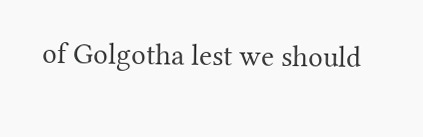of Golgotha lest we should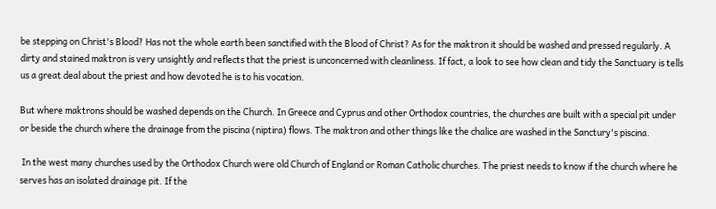be stepping on Christ's Blood? Has not the whole earth been sanctified with the Blood of Christ? As for the maktron it should be washed and pressed regularly. A dirty and stained maktron is very unsightly and reflects that the priest is unconcerned with cleanliness. If fact, a look to see how clean and tidy the Sanctuary is tells us a great deal about the priest and how devoted he is to his vocation.

But where maktrons should be washed depends on the Church. In Greece and Cyprus and other Orthodox countries, the churches are built with a special pit under or beside the church where the drainage from the piscina (niptira) flows. The maktron and other things like the chalice are washed in the Sanctury's piscina.

 In the west many churches used by the Orthodox Church were old Church of England or Roman Catholic churches. The priest needs to know if the church where he serves has an isolated drainage pit. If the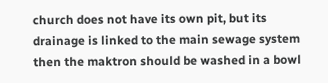church does not have its own pit, but its drainage is linked to the main sewage system then the maktron should be washed in a bowl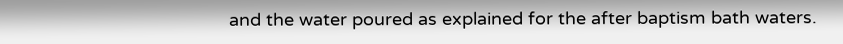and the water poured as explained for the after baptism bath waters.